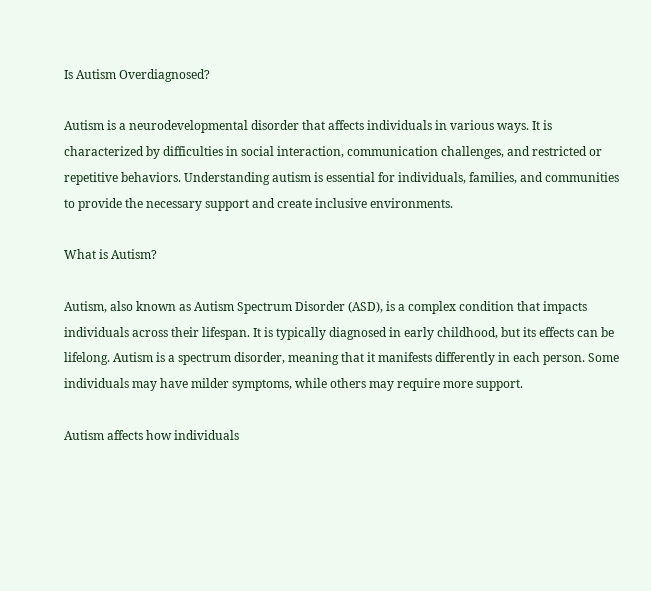Is Autism Overdiagnosed?

Autism is a neurodevelopmental disorder that affects individuals in various ways. It is characterized by difficulties in social interaction, communication challenges, and restricted or repetitive behaviors. Understanding autism is essential for individuals, families, and communities to provide the necessary support and create inclusive environments.

What is Autism?

Autism, also known as Autism Spectrum Disorder (ASD), is a complex condition that impacts individuals across their lifespan. It is typically diagnosed in early childhood, but its effects can be lifelong. Autism is a spectrum disorder, meaning that it manifests differently in each person. Some individuals may have milder symptoms, while others may require more support.

Autism affects how individuals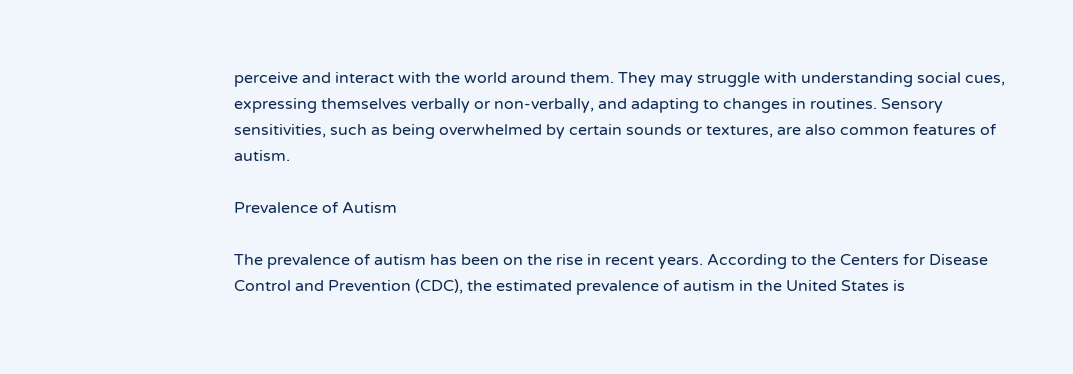perceive and interact with the world around them. They may struggle with understanding social cues, expressing themselves verbally or non-verbally, and adapting to changes in routines. Sensory sensitivities, such as being overwhelmed by certain sounds or textures, are also common features of autism.

Prevalence of Autism

The prevalence of autism has been on the rise in recent years. According to the Centers for Disease Control and Prevention (CDC), the estimated prevalence of autism in the United States is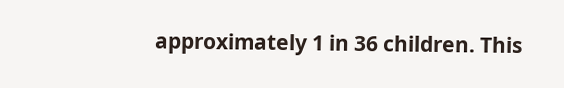approximately 1 in 36 children. This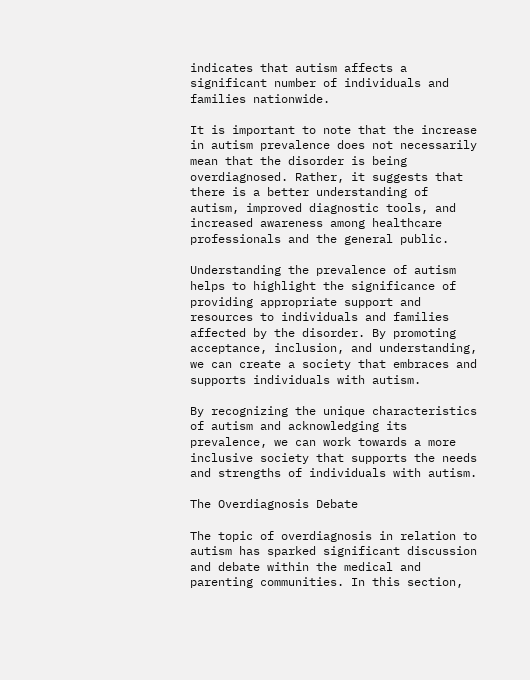indicates that autism affects a significant number of individuals and families nationwide.

It is important to note that the increase in autism prevalence does not necessarily mean that the disorder is being overdiagnosed. Rather, it suggests that there is a better understanding of autism, improved diagnostic tools, and increased awareness among healthcare professionals and the general public.

Understanding the prevalence of autism helps to highlight the significance of providing appropriate support and resources to individuals and families affected by the disorder. By promoting acceptance, inclusion, and understanding, we can create a society that embraces and supports individuals with autism.

By recognizing the unique characteristics of autism and acknowledging its prevalence, we can work towards a more inclusive society that supports the needs and strengths of individuals with autism.

The Overdiagnosis Debate

The topic of overdiagnosis in relation to autism has sparked significant discussion and debate within the medical and parenting communities. In this section,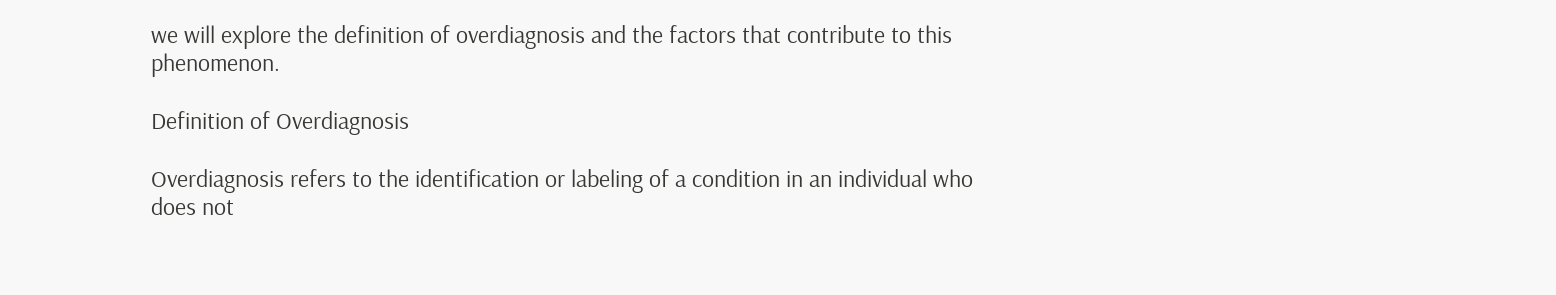we will explore the definition of overdiagnosis and the factors that contribute to this phenomenon.

Definition of Overdiagnosis

Overdiagnosis refers to the identification or labeling of a condition in an individual who does not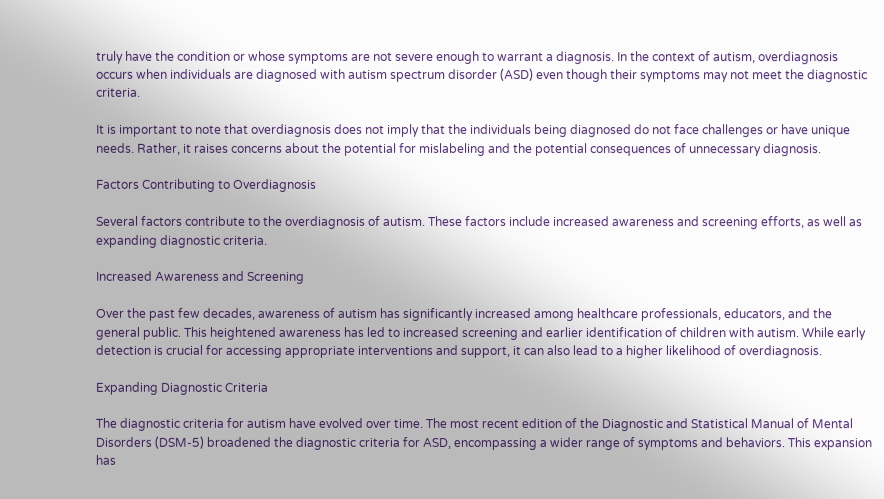truly have the condition or whose symptoms are not severe enough to warrant a diagnosis. In the context of autism, overdiagnosis occurs when individuals are diagnosed with autism spectrum disorder (ASD) even though their symptoms may not meet the diagnostic criteria.

It is important to note that overdiagnosis does not imply that the individuals being diagnosed do not face challenges or have unique needs. Rather, it raises concerns about the potential for mislabeling and the potential consequences of unnecessary diagnosis.

Factors Contributing to Overdiagnosis

Several factors contribute to the overdiagnosis of autism. These factors include increased awareness and screening efforts, as well as expanding diagnostic criteria.

Increased Awareness and Screening

Over the past few decades, awareness of autism has significantly increased among healthcare professionals, educators, and the general public. This heightened awareness has led to increased screening and earlier identification of children with autism. While early detection is crucial for accessing appropriate interventions and support, it can also lead to a higher likelihood of overdiagnosis.

Expanding Diagnostic Criteria

The diagnostic criteria for autism have evolved over time. The most recent edition of the Diagnostic and Statistical Manual of Mental Disorders (DSM-5) broadened the diagnostic criteria for ASD, encompassing a wider range of symptoms and behaviors. This expansion has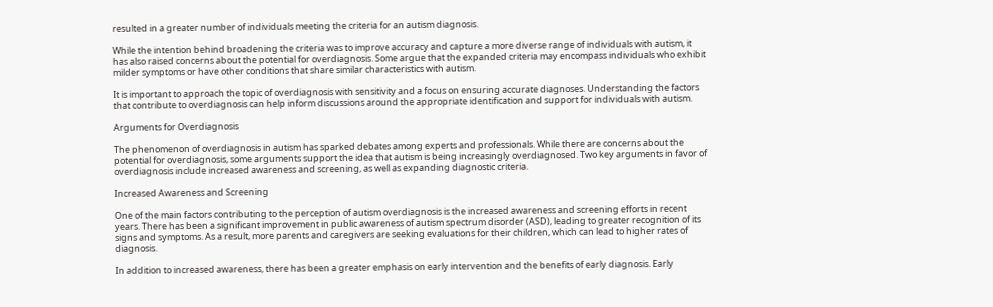resulted in a greater number of individuals meeting the criteria for an autism diagnosis.

While the intention behind broadening the criteria was to improve accuracy and capture a more diverse range of individuals with autism, it has also raised concerns about the potential for overdiagnosis. Some argue that the expanded criteria may encompass individuals who exhibit milder symptoms or have other conditions that share similar characteristics with autism.

It is important to approach the topic of overdiagnosis with sensitivity and a focus on ensuring accurate diagnoses. Understanding the factors that contribute to overdiagnosis can help inform discussions around the appropriate identification and support for individuals with autism.

Arguments for Overdiagnosis

The phenomenon of overdiagnosis in autism has sparked debates among experts and professionals. While there are concerns about the potential for overdiagnosis, some arguments support the idea that autism is being increasingly overdiagnosed. Two key arguments in favor of overdiagnosis include increased awareness and screening, as well as expanding diagnostic criteria.

Increased Awareness and Screening

One of the main factors contributing to the perception of autism overdiagnosis is the increased awareness and screening efforts in recent years. There has been a significant improvement in public awareness of autism spectrum disorder (ASD), leading to greater recognition of its signs and symptoms. As a result, more parents and caregivers are seeking evaluations for their children, which can lead to higher rates of diagnosis.

In addition to increased awareness, there has been a greater emphasis on early intervention and the benefits of early diagnosis. Early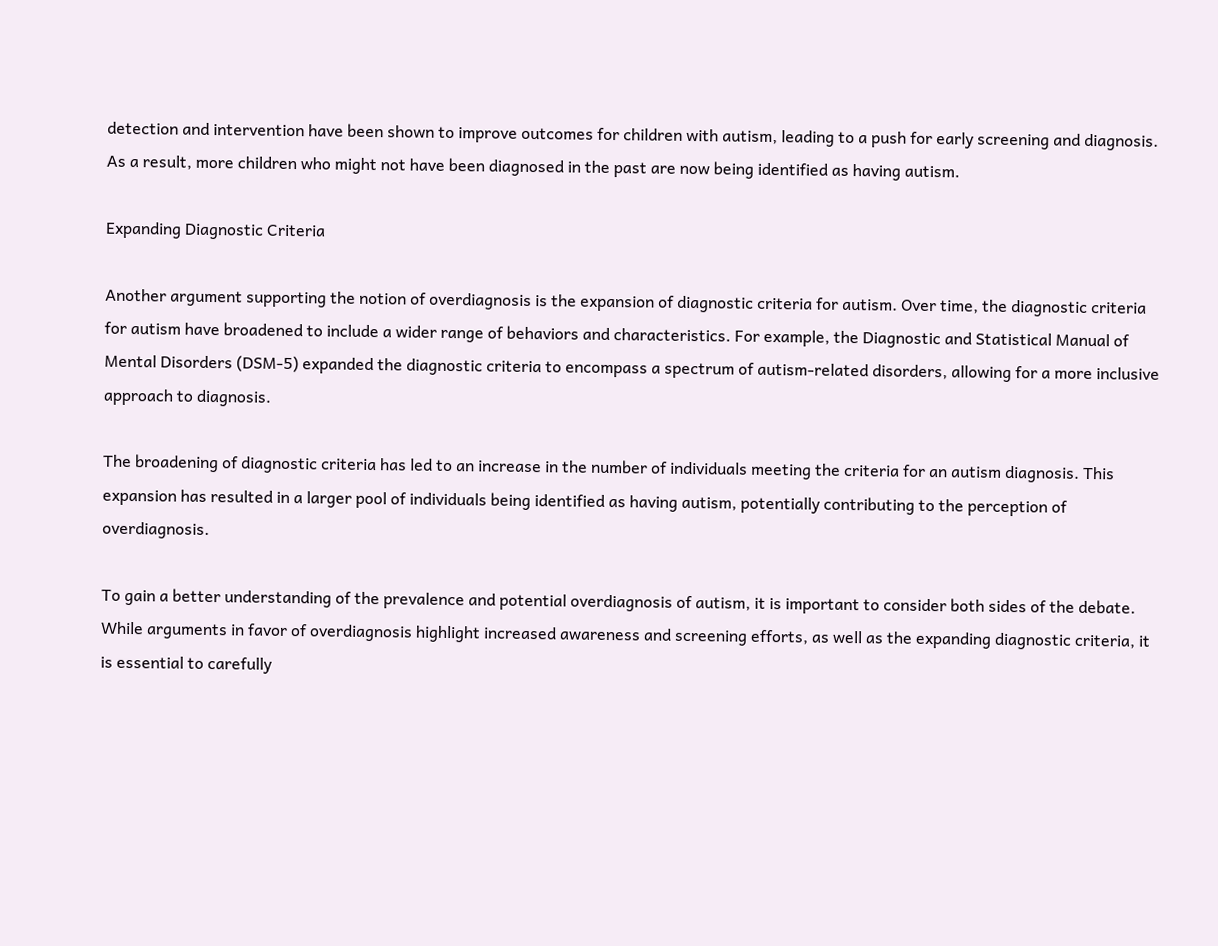detection and intervention have been shown to improve outcomes for children with autism, leading to a push for early screening and diagnosis. As a result, more children who might not have been diagnosed in the past are now being identified as having autism.

Expanding Diagnostic Criteria

Another argument supporting the notion of overdiagnosis is the expansion of diagnostic criteria for autism. Over time, the diagnostic criteria for autism have broadened to include a wider range of behaviors and characteristics. For example, the Diagnostic and Statistical Manual of Mental Disorders (DSM-5) expanded the diagnostic criteria to encompass a spectrum of autism-related disorders, allowing for a more inclusive approach to diagnosis.

The broadening of diagnostic criteria has led to an increase in the number of individuals meeting the criteria for an autism diagnosis. This expansion has resulted in a larger pool of individuals being identified as having autism, potentially contributing to the perception of overdiagnosis.

To gain a better understanding of the prevalence and potential overdiagnosis of autism, it is important to consider both sides of the debate. While arguments in favor of overdiagnosis highlight increased awareness and screening efforts, as well as the expanding diagnostic criteria, it is essential to carefully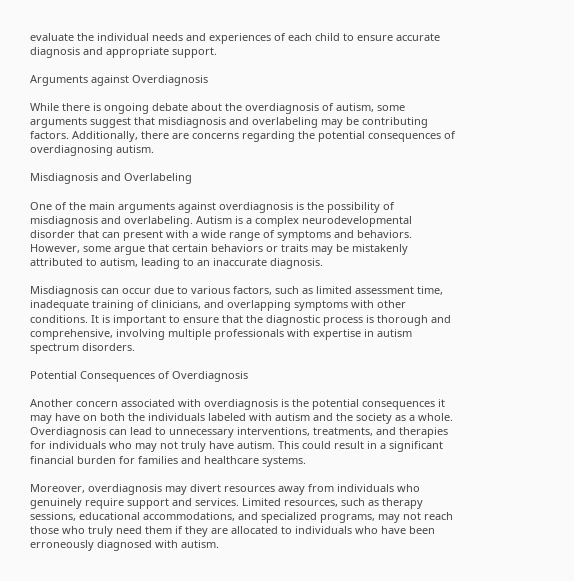evaluate the individual needs and experiences of each child to ensure accurate diagnosis and appropriate support.

Arguments against Overdiagnosis

While there is ongoing debate about the overdiagnosis of autism, some arguments suggest that misdiagnosis and overlabeling may be contributing factors. Additionally, there are concerns regarding the potential consequences of overdiagnosing autism.

Misdiagnosis and Overlabeling

One of the main arguments against overdiagnosis is the possibility of misdiagnosis and overlabeling. Autism is a complex neurodevelopmental disorder that can present with a wide range of symptoms and behaviors. However, some argue that certain behaviors or traits may be mistakenly attributed to autism, leading to an inaccurate diagnosis.

Misdiagnosis can occur due to various factors, such as limited assessment time, inadequate training of clinicians, and overlapping symptoms with other conditions. It is important to ensure that the diagnostic process is thorough and comprehensive, involving multiple professionals with expertise in autism spectrum disorders.

Potential Consequences of Overdiagnosis

Another concern associated with overdiagnosis is the potential consequences it may have on both the individuals labeled with autism and the society as a whole. Overdiagnosis can lead to unnecessary interventions, treatments, and therapies for individuals who may not truly have autism. This could result in a significant financial burden for families and healthcare systems.

Moreover, overdiagnosis may divert resources away from individuals who genuinely require support and services. Limited resources, such as therapy sessions, educational accommodations, and specialized programs, may not reach those who truly need them if they are allocated to individuals who have been erroneously diagnosed with autism.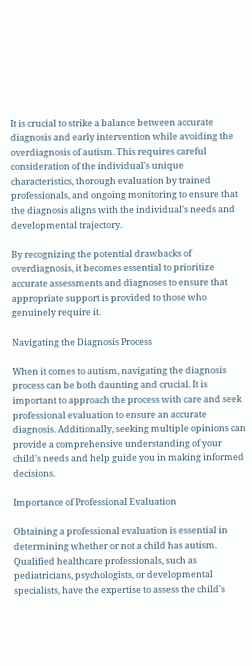It is crucial to strike a balance between accurate diagnosis and early intervention while avoiding the overdiagnosis of autism. This requires careful consideration of the individual's unique characteristics, thorough evaluation by trained professionals, and ongoing monitoring to ensure that the diagnosis aligns with the individual's needs and developmental trajectory.

By recognizing the potential drawbacks of overdiagnosis, it becomes essential to prioritize accurate assessments and diagnoses to ensure that appropriate support is provided to those who genuinely require it.

Navigating the Diagnosis Process

When it comes to autism, navigating the diagnosis process can be both daunting and crucial. It is important to approach the process with care and seek professional evaluation to ensure an accurate diagnosis. Additionally, seeking multiple opinions can provide a comprehensive understanding of your child's needs and help guide you in making informed decisions.

Importance of Professional Evaluation

Obtaining a professional evaluation is essential in determining whether or not a child has autism. Qualified healthcare professionals, such as pediatricians, psychologists, or developmental specialists, have the expertise to assess the child's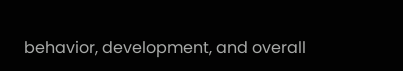behavior, development, and overall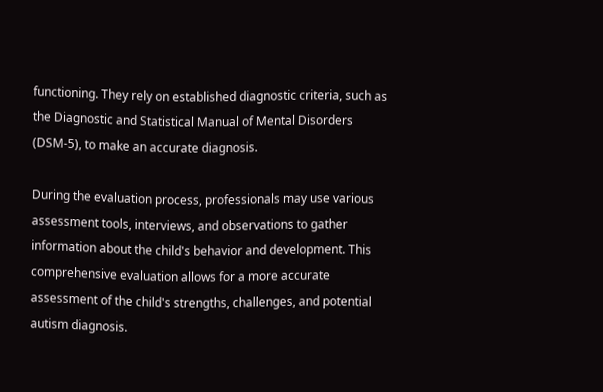functioning. They rely on established diagnostic criteria, such as the Diagnostic and Statistical Manual of Mental Disorders (DSM-5), to make an accurate diagnosis.

During the evaluation process, professionals may use various assessment tools, interviews, and observations to gather information about the child's behavior and development. This comprehensive evaluation allows for a more accurate assessment of the child's strengths, challenges, and potential autism diagnosis.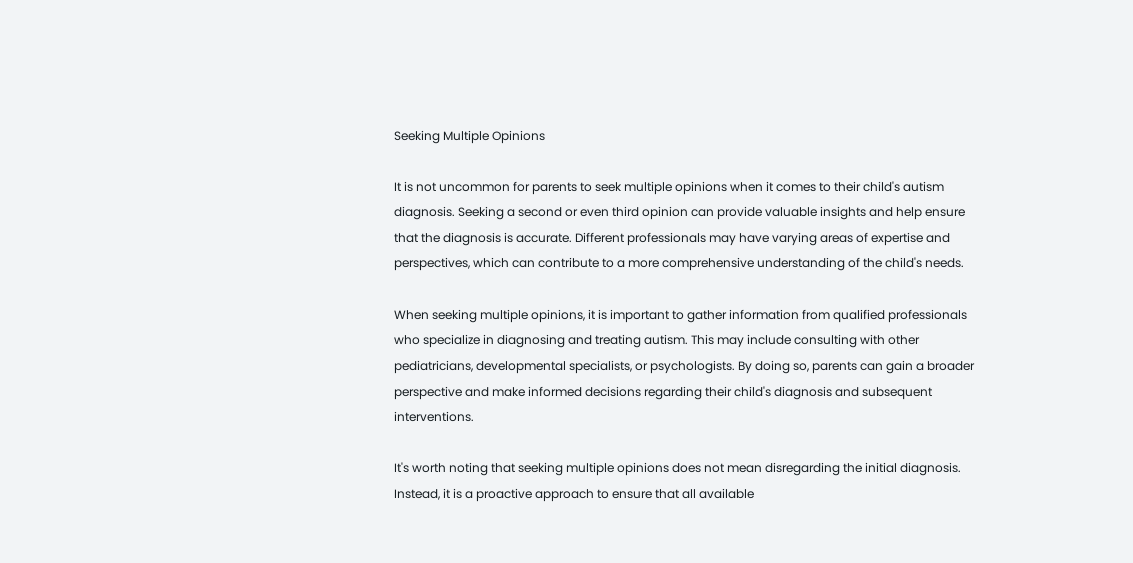Seeking Multiple Opinions

It is not uncommon for parents to seek multiple opinions when it comes to their child's autism diagnosis. Seeking a second or even third opinion can provide valuable insights and help ensure that the diagnosis is accurate. Different professionals may have varying areas of expertise and perspectives, which can contribute to a more comprehensive understanding of the child's needs.

When seeking multiple opinions, it is important to gather information from qualified professionals who specialize in diagnosing and treating autism. This may include consulting with other pediatricians, developmental specialists, or psychologists. By doing so, parents can gain a broader perspective and make informed decisions regarding their child's diagnosis and subsequent interventions.

It's worth noting that seeking multiple opinions does not mean disregarding the initial diagnosis. Instead, it is a proactive approach to ensure that all available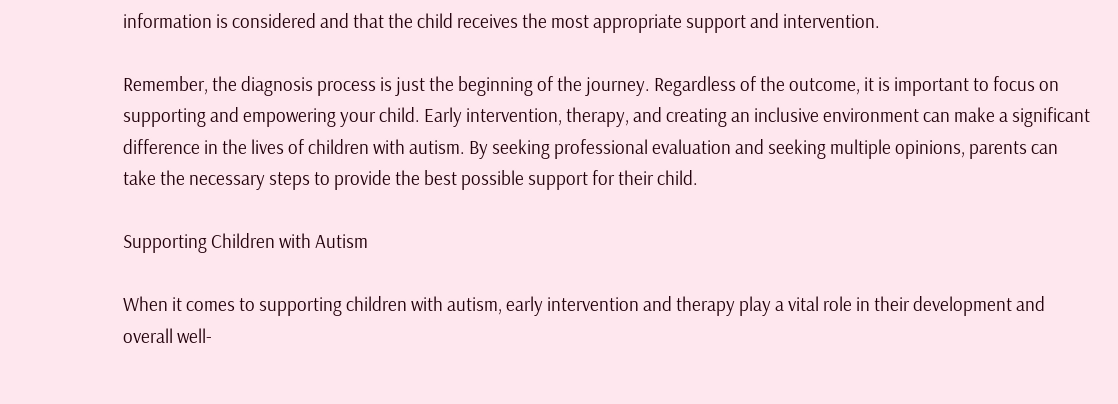information is considered and that the child receives the most appropriate support and intervention.

Remember, the diagnosis process is just the beginning of the journey. Regardless of the outcome, it is important to focus on supporting and empowering your child. Early intervention, therapy, and creating an inclusive environment can make a significant difference in the lives of children with autism. By seeking professional evaluation and seeking multiple opinions, parents can take the necessary steps to provide the best possible support for their child.

Supporting Children with Autism

When it comes to supporting children with autism, early intervention and therapy play a vital role in their development and overall well-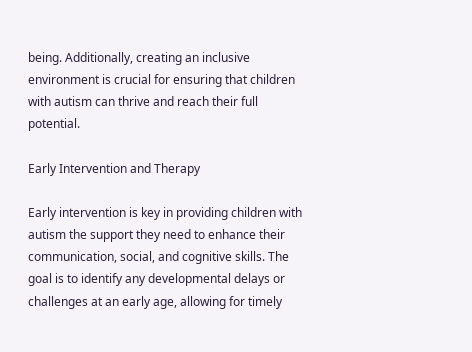being. Additionally, creating an inclusive environment is crucial for ensuring that children with autism can thrive and reach their full potential.

Early Intervention and Therapy

Early intervention is key in providing children with autism the support they need to enhance their communication, social, and cognitive skills. The goal is to identify any developmental delays or challenges at an early age, allowing for timely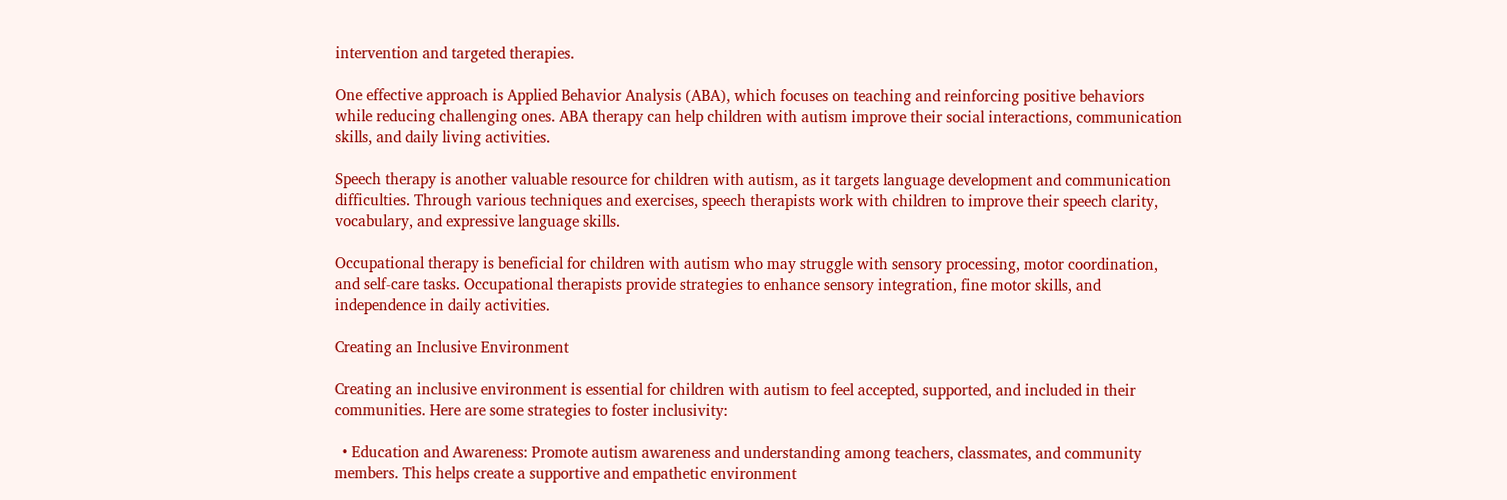intervention and targeted therapies.

One effective approach is Applied Behavior Analysis (ABA), which focuses on teaching and reinforcing positive behaviors while reducing challenging ones. ABA therapy can help children with autism improve their social interactions, communication skills, and daily living activities.

Speech therapy is another valuable resource for children with autism, as it targets language development and communication difficulties. Through various techniques and exercises, speech therapists work with children to improve their speech clarity, vocabulary, and expressive language skills.

Occupational therapy is beneficial for children with autism who may struggle with sensory processing, motor coordination, and self-care tasks. Occupational therapists provide strategies to enhance sensory integration, fine motor skills, and independence in daily activities.

Creating an Inclusive Environment

Creating an inclusive environment is essential for children with autism to feel accepted, supported, and included in their communities. Here are some strategies to foster inclusivity:

  • Education and Awareness: Promote autism awareness and understanding among teachers, classmates, and community members. This helps create a supportive and empathetic environment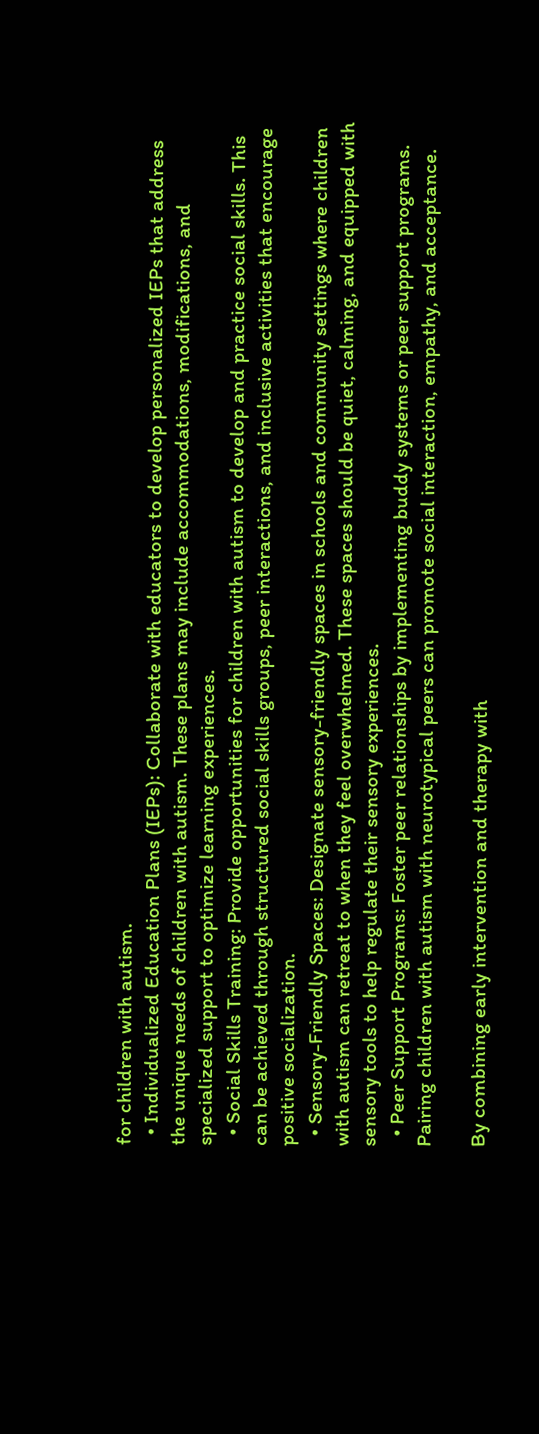for children with autism.
  • Individualized Education Plans (IEPs): Collaborate with educators to develop personalized IEPs that address the unique needs of children with autism. These plans may include accommodations, modifications, and specialized support to optimize learning experiences.
  • Social Skills Training: Provide opportunities for children with autism to develop and practice social skills. This can be achieved through structured social skills groups, peer interactions, and inclusive activities that encourage positive socialization.
  • Sensory-Friendly Spaces: Designate sensory-friendly spaces in schools and community settings where children with autism can retreat to when they feel overwhelmed. These spaces should be quiet, calming, and equipped with sensory tools to help regulate their sensory experiences.
  • Peer Support Programs: Foster peer relationships by implementing buddy systems or peer support programs. Pairing children with autism with neurotypical peers can promote social interaction, empathy, and acceptance.

By combining early intervention and therapy with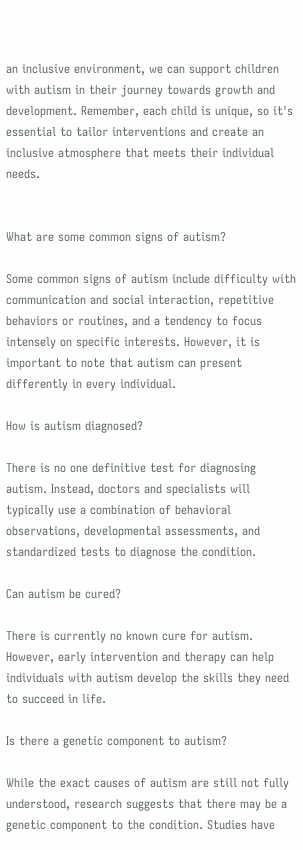an inclusive environment, we can support children with autism in their journey towards growth and development. Remember, each child is unique, so it's essential to tailor interventions and create an inclusive atmosphere that meets their individual needs.


What are some common signs of autism?

Some common signs of autism include difficulty with communication and social interaction, repetitive behaviors or routines, and a tendency to focus intensely on specific interests. However, it is important to note that autism can present differently in every individual.

How is autism diagnosed?

There is no one definitive test for diagnosing autism. Instead, doctors and specialists will typically use a combination of behavioral observations, developmental assessments, and standardized tests to diagnose the condition.

Can autism be cured?

There is currently no known cure for autism. However, early intervention and therapy can help individuals with autism develop the skills they need to succeed in life.

Is there a genetic component to autism?

While the exact causes of autism are still not fully understood, research suggests that there may be a genetic component to the condition. Studies have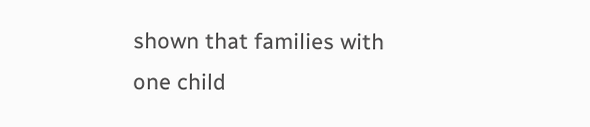shown that families with one child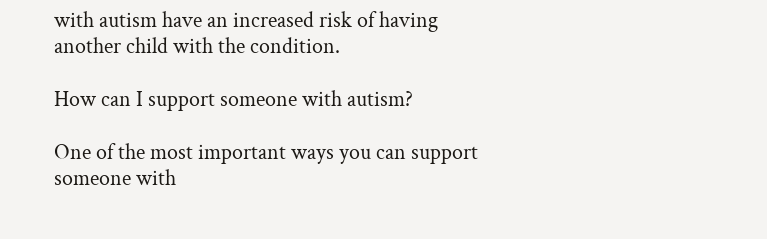with autism have an increased risk of having another child with the condition.

How can I support someone with autism?

One of the most important ways you can support someone with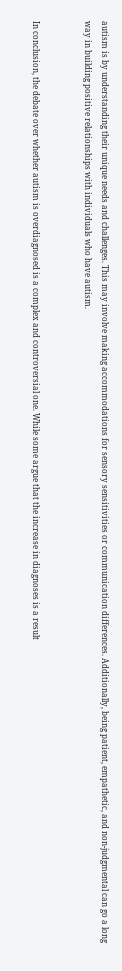autism is by understanding their unique needs and challenges. This may involve making accommodations for sensory sensitivities or communication differences. Additionally, being patient, empathetic, and non-judgmental can go a long way in building positive relationships with individuals who have autism.


In conclusion, the debate over whether autism is overdiagnosed is a complex and controversial one. While some argue that the increase in diagnoses is a result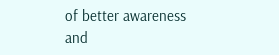of better awareness and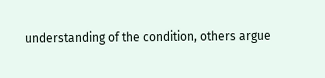understanding of the condition, others argue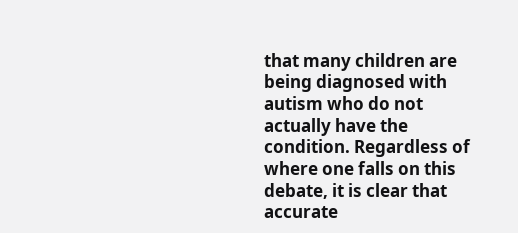that many children are being diagnosed with autism who do not actually have the condition. Regardless of where one falls on this debate, it is clear that accurate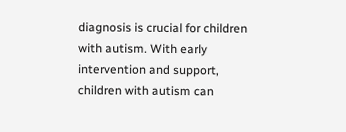diagnosis is crucial for children with autism. With early intervention and support, children with autism can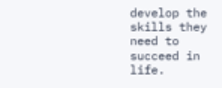develop the skills they need to succeed in life.